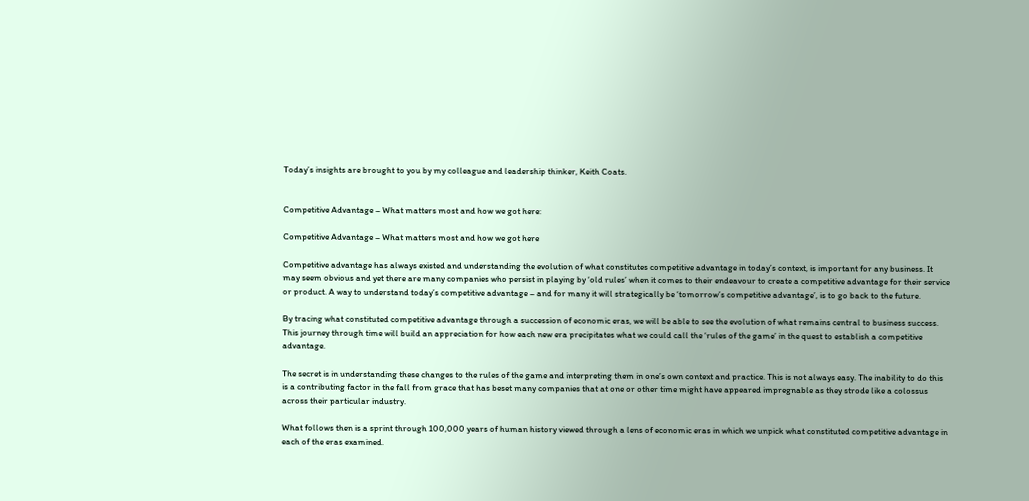Today’s insights are brought to you by my colleague and leadership thinker, Keith Coats.


Competitive Advantage – What matters most and how we got here:

Competitive Advantage – What matters most and how we got here

Competitive advantage has always existed and understanding the evolution of what constitutes competitive advantage in today’s context, is important for any business. It may seem obvious and yet there are many companies who persist in playing by ‘old rules’ when it comes to their endeavour to create a competitive advantage for their service or product. A way to understand today’s competitive advantage – and for many it will strategically be ‘tomorrow’s competitive advantage’, is to go back to the future.

By tracing what constituted competitive advantage through a succession of economic eras, we will be able to see the evolution of what remains central to business success. This journey through time will build an appreciation for how each new era precipitates what we could call the ‘rules of the game’ in the quest to establish a competitive advantage.

The secret is in understanding these changes to the rules of the game and interpreting them in one’s own context and practice. This is not always easy. The inability to do this is a contributing factor in the fall from grace that has beset many companies that at one or other time might have appeared impregnable as they strode like a colossus across their particular industry.

What follows then is a sprint through 100,000 years of human history viewed through a lens of economic eras in which we unpick what constituted competitive advantage in each of the eras examined.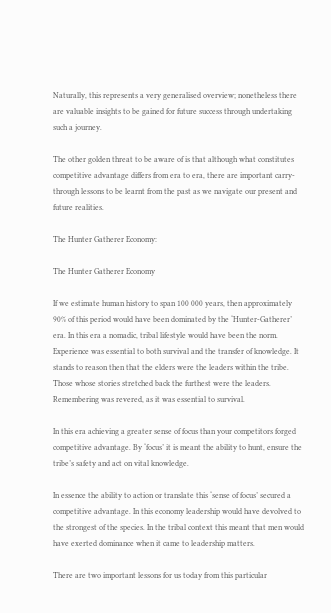Naturally, this represents a very generalised overview; nonetheless there are valuable insights to be gained for future success through undertaking such a journey.

The other golden threat to be aware of is that although what constitutes competitive advantage differs from era to era, there are important carry-through lessons to be learnt from the past as we navigate our present and future realities.

The Hunter Gatherer Economy:

The Hunter Gatherer Economy

If we estimate human history to span 100 000 years, then approximately 90% of this period would have been dominated by the ‘Hunter-Gatherer’ era. In this era a nomadic, tribal lifestyle would have been the norm. Experience was essential to both survival and the transfer of knowledge. It stands to reason then that the elders were the leaders within the tribe. Those whose stories stretched back the furthest were the leaders. Remembering was revered, as it was essential to survival.

In this era achieving a greater sense of focus than your competitors forged competitive advantage. By ‘focus’ it is meant the ability to hunt, ensure the tribe’s safety and act on vital knowledge.

In essence the ability to action or translate this ‘sense of focus’ secured a competitive advantage. In this economy leadership would have devolved to the strongest of the species. In the tribal context this meant that men would have exerted dominance when it came to leadership matters.

There are two important lessons for us today from this particular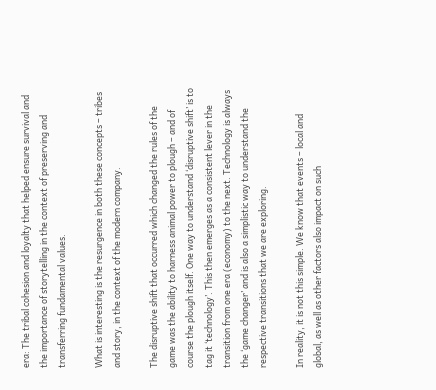era: The tribal cohesion and loyalty that helped ensure survival and the importance of storytelling in the context of preserving and transferring fundamental values.

What is interesting is the resurgence in both these concepts – tribes and story, in the context of the modern company.

The disruptive shift that occurred which changed the rules of the game was the ability to harness animal power to plough – and of course the plough itself. One way to understand ‘disruptive shift’ is to tag it ‘technology’. This then emerges as a consistent lever in the transition from one era (economy) to the next. Technology is always the ‘game changer’ and is also a simplistic way to understand the respective transitions that we are exploring.

In reality, it is not this simple. We know that events – local and global, as well as other factors also impact on such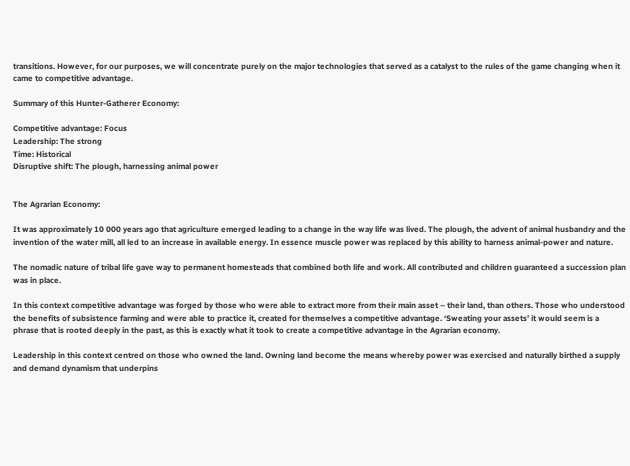transitions. However, for our purposes, we will concentrate purely on the major technologies that served as a catalyst to the rules of the game changing when it came to competitive advantage.

Summary of this Hunter-Gatherer Economy:

Competitive advantage: Focus
Leadership: The strong
Time: Historical
Disruptive shift: The plough, harnessing animal power


The Agrarian Economy:

It was approximately 10 000 years ago that agriculture emerged leading to a change in the way life was lived. The plough, the advent of animal husbandry and the invention of the water mill, all led to an increase in available energy. In essence muscle power was replaced by this ability to harness animal-power and nature.

The nomadic nature of tribal life gave way to permanent homesteads that combined both life and work. All contributed and children guaranteed a succession plan was in place.

In this context competitive advantage was forged by those who were able to extract more from their main asset – their land, than others. Those who understood the benefits of subsistence farming and were able to practice it, created for themselves a competitive advantage. ‘Sweating your assets’ it would seem is a phrase that is rooted deeply in the past, as this is exactly what it took to create a competitive advantage in the Agrarian economy.

Leadership in this context centred on those who owned the land. Owning land become the means whereby power was exercised and naturally birthed a supply and demand dynamism that underpins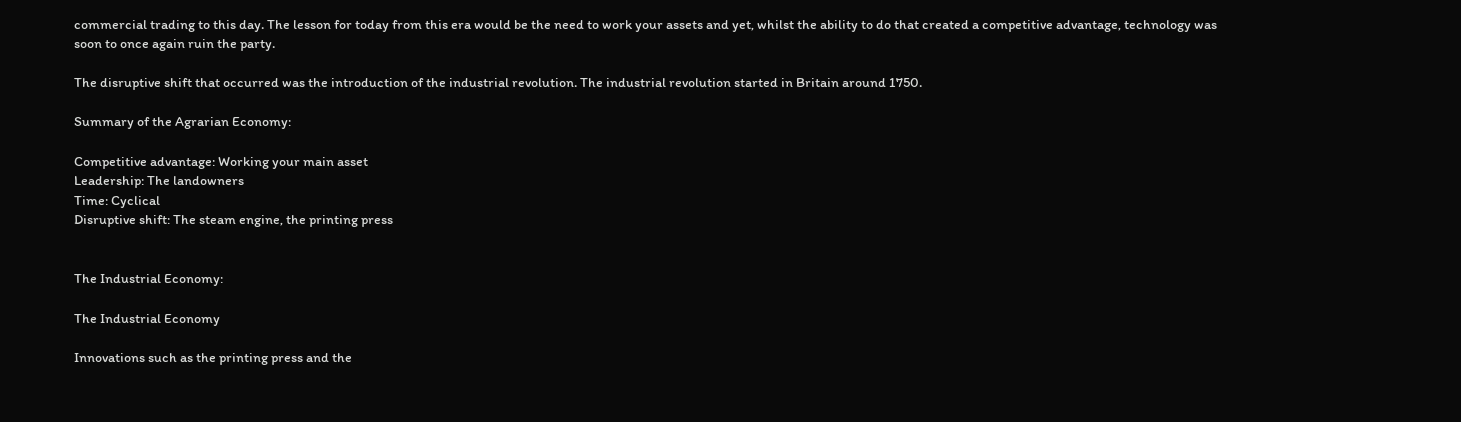commercial trading to this day. The lesson for today from this era would be the need to work your assets and yet, whilst the ability to do that created a competitive advantage, technology was soon to once again ruin the party.

The disruptive shift that occurred was the introduction of the industrial revolution. The industrial revolution started in Britain around 1750.

Summary of the Agrarian Economy:

Competitive advantage: Working your main asset
Leadership: The landowners
Time: Cyclical
Disruptive shift: The steam engine, the printing press


The Industrial Economy:

The Industrial Economy

Innovations such as the printing press and the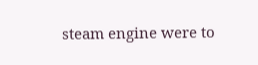steam engine were to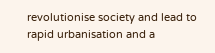revolutionise society and lead to rapid urbanisation and a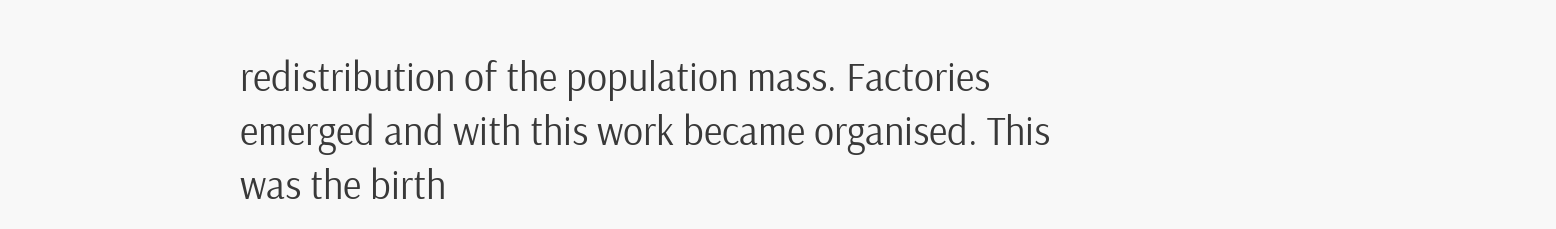redistribution of the population mass. Factories emerged and with this work became organised. This was the birth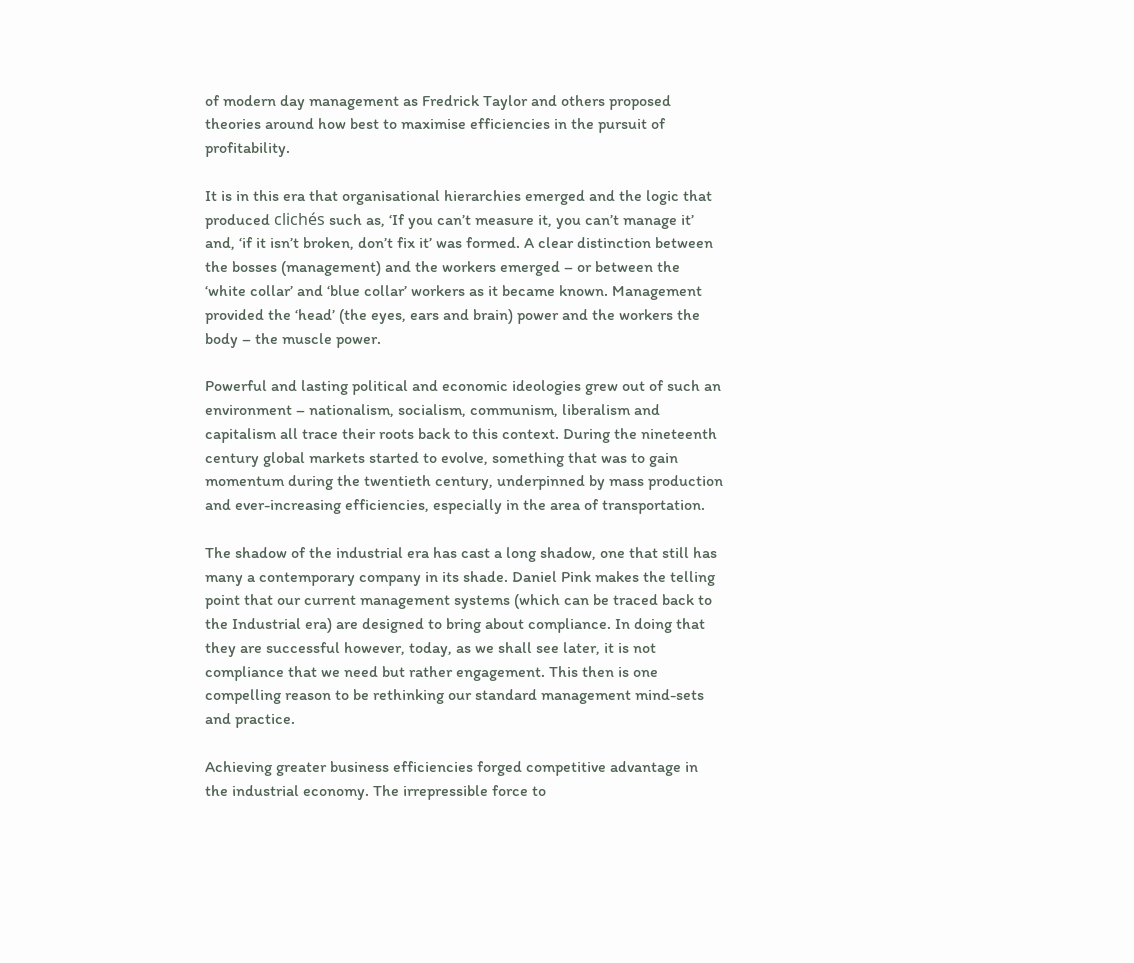of modern day management as Fredrick Taylor and others proposed theories around how best to maximise efficiencies in the pursuit of profitability.

It is in this era that organisational hierarchies emerged and the logic that produced clichés such as, ‘If you can’t measure it, you can’t manage it’ and, ‘if it isn’t broken, don’t fix it’ was formed. A clear distinction between the bosses (management) and the workers emerged – or between the ‘white collar’ and ‘blue collar’ workers as it became known. Management provided the ‘head’ (the eyes, ears and brain) power and the workers the body – the muscle power.

Powerful and lasting political and economic ideologies grew out of such an environment – nationalism, socialism, communism, liberalism and capitalism all trace their roots back to this context. During the nineteenth century global markets started to evolve, something that was to gain momentum during the twentieth century, underpinned by mass production and ever-increasing efficiencies, especially in the area of transportation.

The shadow of the industrial era has cast a long shadow, one that still has many a contemporary company in its shade. Daniel Pink makes the telling point that our current management systems (which can be traced back to the Industrial era) are designed to bring about compliance. In doing that they are successful however, today, as we shall see later, it is not compliance that we need but rather engagement. This then is one compelling reason to be rethinking our standard management mind-sets and practice.

Achieving greater business efficiencies forged competitive advantage in the industrial economy. The irrepressible force to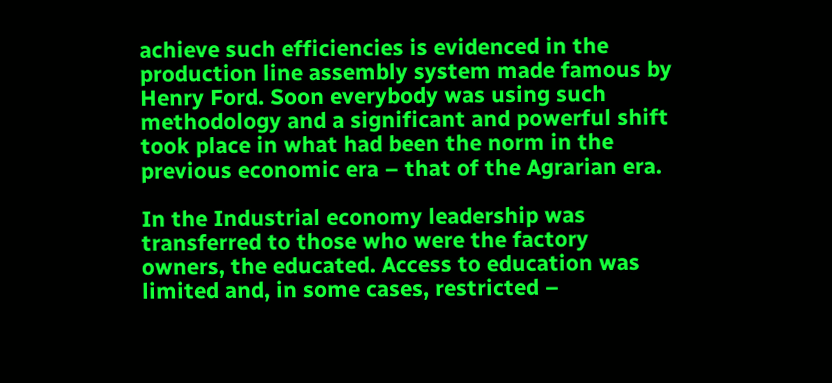achieve such efficiencies is evidenced in the production line assembly system made famous by Henry Ford. Soon everybody was using such methodology and a significant and powerful shift took place in what had been the norm in the previous economic era – that of the Agrarian era.

In the Industrial economy leadership was transferred to those who were the factory owners, the educated. Access to education was limited and, in some cases, restricted –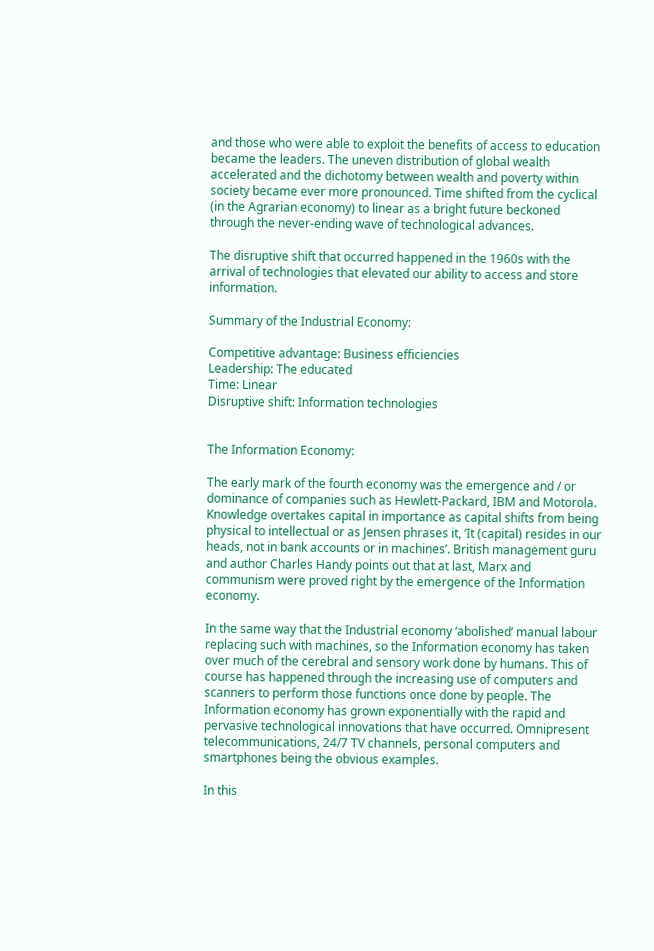and those who were able to exploit the benefits of access to education became the leaders. The uneven distribution of global wealth accelerated and the dichotomy between wealth and poverty within society became ever more pronounced. Time shifted from the cyclical (in the Agrarian economy) to linear as a bright future beckoned through the never-ending wave of technological advances.

The disruptive shift that occurred happened in the 1960s with the arrival of technologies that elevated our ability to access and store information.

Summary of the Industrial Economy:

Competitive advantage: Business efficiencies
Leadership: The educated
Time: Linear
Disruptive shift: Information technologies


The Information Economy:

The early mark of the fourth economy was the emergence and / or dominance of companies such as Hewlett-Packard, IBM and Motorola. Knowledge overtakes capital in importance as capital shifts from being physical to intellectual or as Jensen phrases it, ‘It (capital) resides in our heads, not in bank accounts or in machines’. British management guru and author Charles Handy points out that at last, Marx and communism were proved right by the emergence of the Information economy.

In the same way that the Industrial economy ‘abolished’ manual labour replacing such with machines, so the Information economy has taken over much of the cerebral and sensory work done by humans. This of course has happened through the increasing use of computers and scanners to perform those functions once done by people. The Information economy has grown exponentially with the rapid and pervasive technological innovations that have occurred. Omnipresent telecommunications, 24/7 TV channels, personal computers and smartphones being the obvious examples.

In this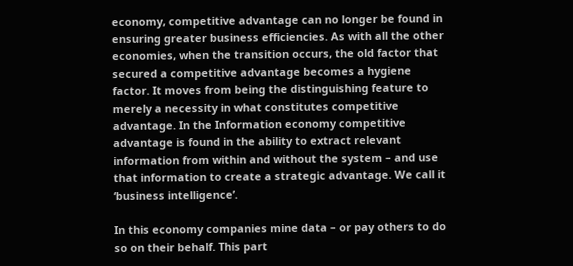economy, competitive advantage can no longer be found in ensuring greater business efficiencies. As with all the other economies, when the transition occurs, the old factor that secured a competitive advantage becomes a hygiene factor. It moves from being the distinguishing feature to merely a necessity in what constitutes competitive advantage. In the Information economy competitive advantage is found in the ability to extract relevant information from within and without the system – and use that information to create a strategic advantage. We call it ‘business intelligence’.

In this economy companies mine data – or pay others to do so on their behalf. This part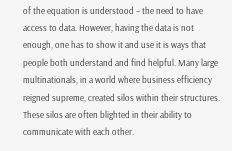of the equation is understood – the need to have access to data. However, having the data is not enough, one has to show it and use it is ways that people both understand and find helpful. Many large multinationals, in a world where business efficiency reigned supreme, created silos within their structures. These silos are often blighted in their ability to communicate with each other.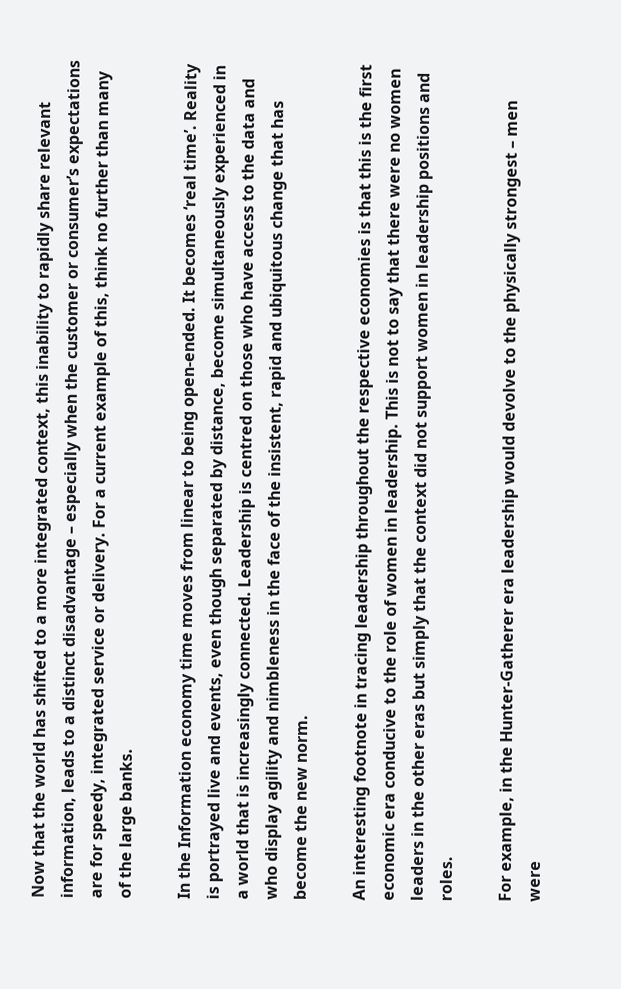Now that the world has shifted to a more integrated context, this inability to rapidly share relevant information, leads to a distinct disadvantage – especially when the customer or consumer’s expectations are for speedy, integrated service or delivery. For a current example of this, think no further than many of the large banks.

In the Information economy time moves from linear to being open-ended. It becomes ‘real time’. Reality is portrayed live and events, even though separated by distance, become simultaneously experienced in a world that is increasingly connected. Leadership is centred on those who have access to the data and who display agility and nimbleness in the face of the insistent, rapid and ubiquitous change that has become the new norm.

An interesting footnote in tracing leadership throughout the respective economies is that this is the first economic era conducive to the role of women in leadership. This is not to say that there were no women leaders in the other eras but simply that the context did not support women in leadership positions and roles.

For example, in the Hunter-Gatherer era leadership would devolve to the physically strongest – men were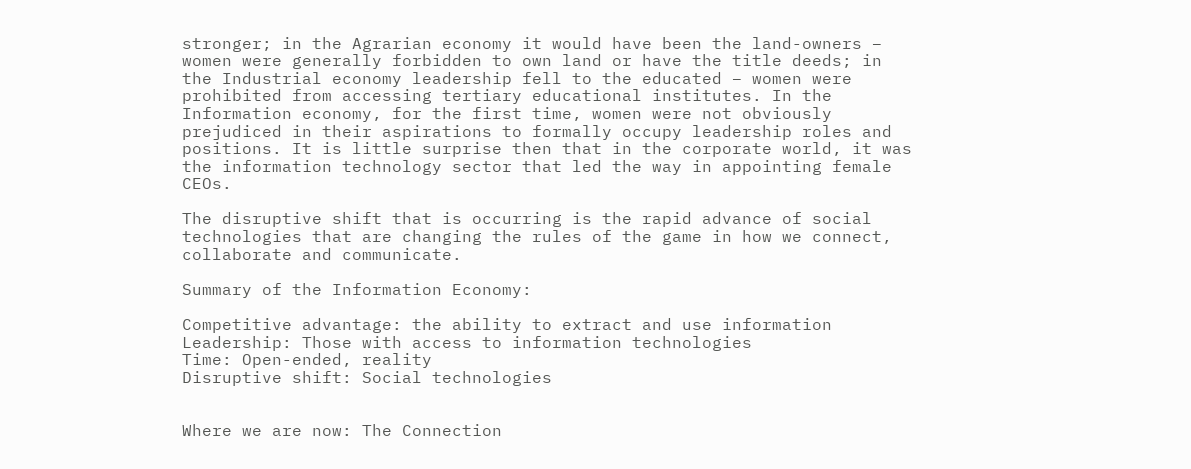stronger; in the Agrarian economy it would have been the land-owners – women were generally forbidden to own land or have the title deeds; in the Industrial economy leadership fell to the educated – women were prohibited from accessing tertiary educational institutes. In the Information economy, for the first time, women were not obviously prejudiced in their aspirations to formally occupy leadership roles and positions. It is little surprise then that in the corporate world, it was the information technology sector that led the way in appointing female CEOs.

The disruptive shift that is occurring is the rapid advance of social technologies that are changing the rules of the game in how we connect, collaborate and communicate.

Summary of the Information Economy:

Competitive advantage: the ability to extract and use information
Leadership: Those with access to information technologies
Time: Open-ended, reality
Disruptive shift: Social technologies


Where we are now: The Connection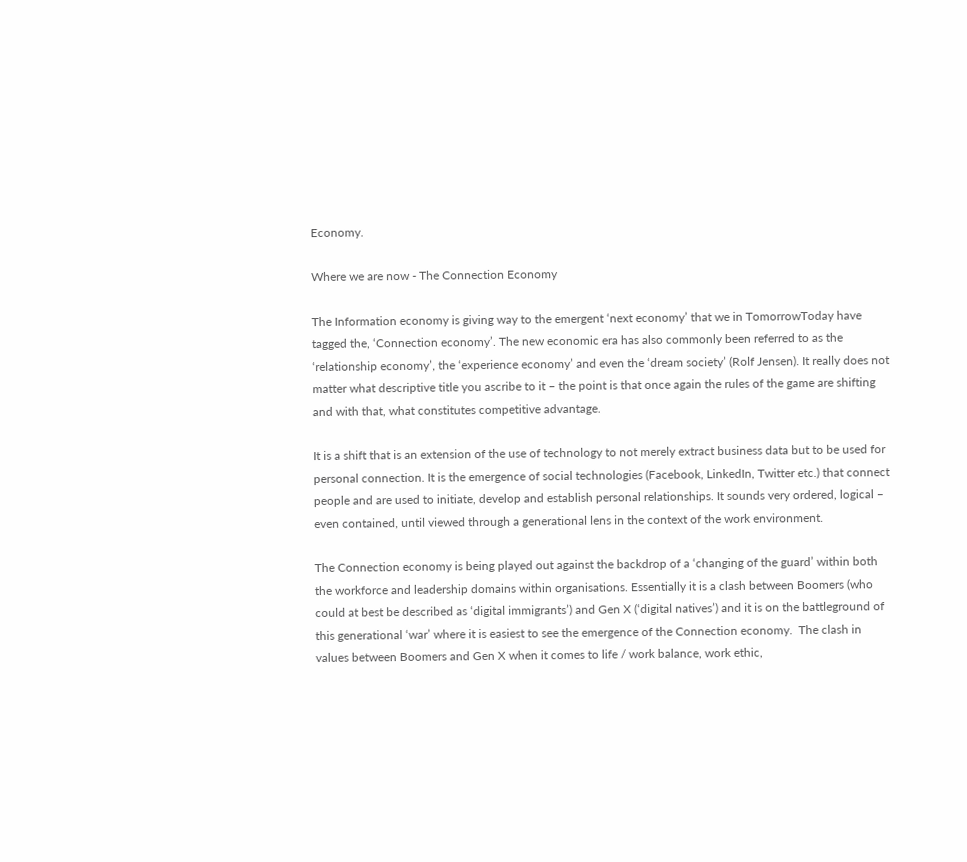Economy.

Where we are now - The Connection Economy

The Information economy is giving way to the emergent ‘next economy’ that we in TomorrowToday have tagged the, ‘Connection economy’. The new economic era has also commonly been referred to as the ‘relationship economy’, the ‘experience economy’ and even the ‘dream society’ (Rolf Jensen). It really does not matter what descriptive title you ascribe to it – the point is that once again the rules of the game are shifting and with that, what constitutes competitive advantage.

It is a shift that is an extension of the use of technology to not merely extract business data but to be used for personal connection. It is the emergence of social technologies (Facebook, LinkedIn, Twitter etc.) that connect people and are used to initiate, develop and establish personal relationships. It sounds very ordered, logical – even contained, until viewed through a generational lens in the context of the work environment.

The Connection economy is being played out against the backdrop of a ‘changing of the guard’ within both the workforce and leadership domains within organisations. Essentially it is a clash between Boomers (who could at best be described as ‘digital immigrants’) and Gen X (‘digital natives’) and it is on the battleground of this generational ‘war’ where it is easiest to see the emergence of the Connection economy.  The clash in values between Boomers and Gen X when it comes to life / work balance, work ethic,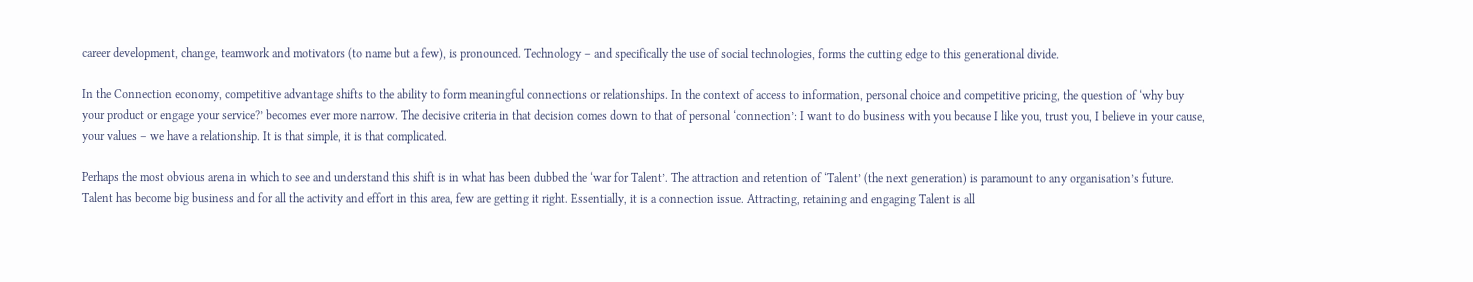career development, change, teamwork and motivators (to name but a few), is pronounced. Technology – and specifically the use of social technologies, forms the cutting edge to this generational divide.

In the Connection economy, competitive advantage shifts to the ability to form meaningful connections or relationships. In the context of access to information, personal choice and competitive pricing, the question of ‘why buy your product or engage your service?’ becomes ever more narrow. The decisive criteria in that decision comes down to that of personal ‘connection’: I want to do business with you because I like you, trust you, I believe in your cause, your values – we have a relationship. It is that simple, it is that complicated.

Perhaps the most obvious arena in which to see and understand this shift is in what has been dubbed the ‘war for Talent’. The attraction and retention of ‘Talent’ (the next generation) is paramount to any organisation’s future. Talent has become big business and for all the activity and effort in this area, few are getting it right. Essentially, it is a connection issue. Attracting, retaining and engaging Talent is all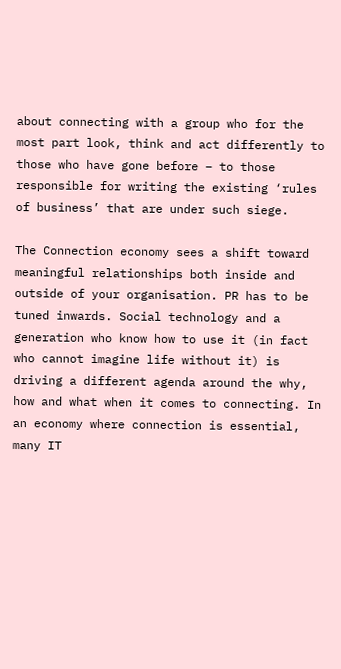about connecting with a group who for the most part look, think and act differently to those who have gone before – to those responsible for writing the existing ‘rules of business’ that are under such siege.

The Connection economy sees a shift toward meaningful relationships both inside and outside of your organisation. PR has to be tuned inwards. Social technology and a generation who know how to use it (in fact who cannot imagine life without it) is driving a different agenda around the why, how and what when it comes to connecting. In an economy where connection is essential, many IT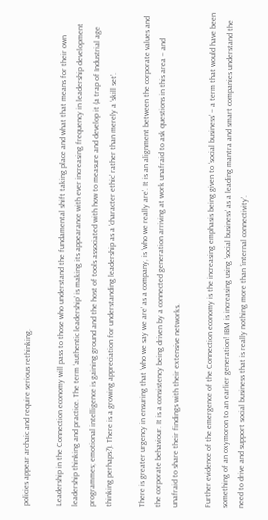policies appear archaic and require serious rethinking.

Leadership in the Connection economy will pass to those who understand the fundamental shift taking place and what that means for their own leadership thinking and practice. The term ‘authentic leadership’ is making its appearance with ever increasing frequency in leadership development programmes; emotional intelligence is gaining ground and the host of tools associated with how to measure and develop it (a trap of Industrial age thinking perhaps?). There is a growing appreciation for understanding leadership as a ‘character ethic’ rather than merely a ‘skill set’.

There is greater urgency in ensuring that ‘who we say we are’ as a company, is ‘who we really are’. It is an alignment between the corporate values and the corporate behaviour. It is a consistency being driven by a connected generation arriving at work unafraid to ask questions in this area – and unafraid to share their findings with their extensive networks.

Further evidence of the emergence of the Connection economy is the increasing emphasis being given to ‘social business’ – a term that would have been something of an oxymoron to an earlier generation! IBM is increasing using ‘social business’ as a leading mantra and smart companies understand the need to drive and support social business that is really nothing more than ‘internal connectivity’.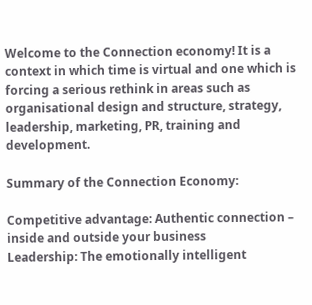Welcome to the Connection economy! It is a context in which time is virtual and one which is forcing a serious rethink in areas such as organisational design and structure, strategy, leadership, marketing, PR, training and development.

Summary of the Connection Economy:

Competitive advantage: Authentic connection – inside and outside your business
Leadership: The emotionally intelligent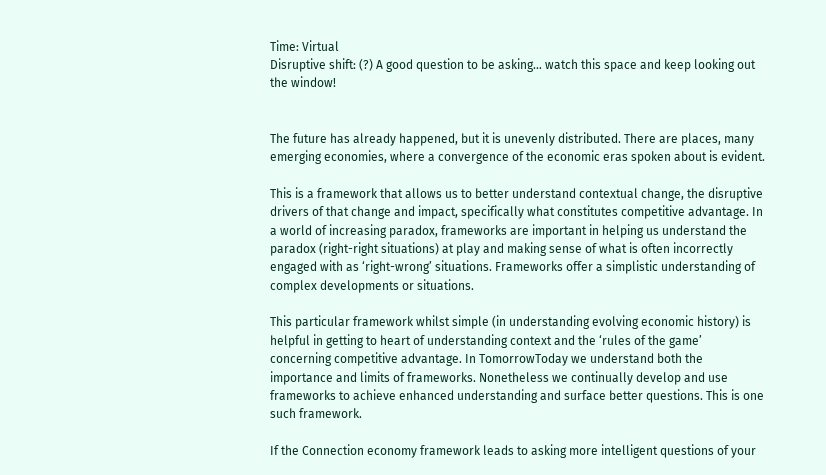Time: Virtual
Disruptive shift: (?) A good question to be asking… watch this space and keep looking out the window!


The future has already happened, but it is unevenly distributed. There are places, many emerging economies, where a convergence of the economic eras spoken about is evident.

This is a framework that allows us to better understand contextual change, the disruptive drivers of that change and impact, specifically what constitutes competitive advantage. In a world of increasing paradox, frameworks are important in helping us understand the paradox (right-right situations) at play and making sense of what is often incorrectly engaged with as ‘right-wrong’ situations. Frameworks offer a simplistic understanding of complex developments or situations.

This particular framework whilst simple (in understanding evolving economic history) is helpful in getting to heart of understanding context and the ‘rules of the game’ concerning competitive advantage. In TomorrowToday we understand both the importance and limits of frameworks. Nonetheless we continually develop and use frameworks to achieve enhanced understanding and surface better questions. This is one such framework.

If the Connection economy framework leads to asking more intelligent questions of your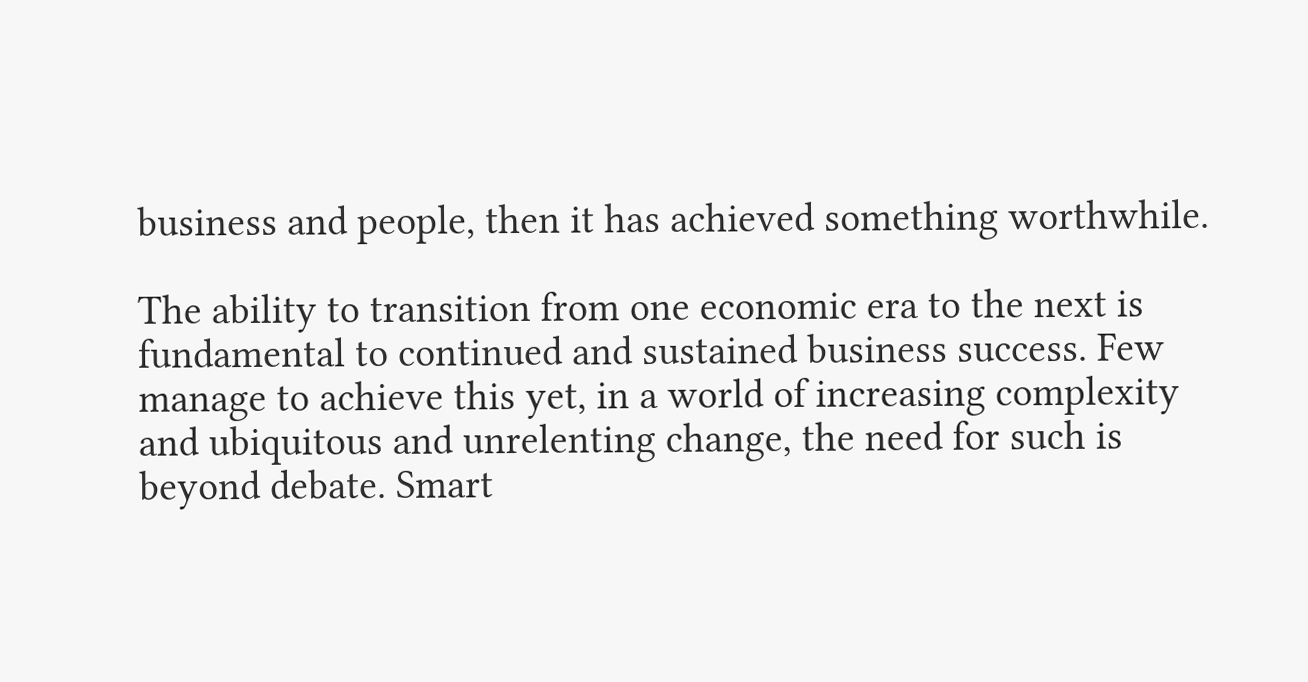business and people, then it has achieved something worthwhile.

The ability to transition from one economic era to the next is fundamental to continued and sustained business success. Few manage to achieve this yet, in a world of increasing complexity and ubiquitous and unrelenting change, the need for such is beyond debate. Smart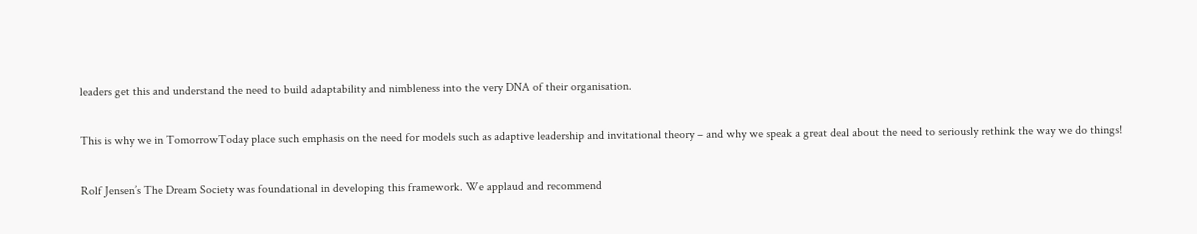leaders get this and understand the need to build adaptability and nimbleness into the very DNA of their organisation.

This is why we in TomorrowToday place such emphasis on the need for models such as adaptive leadership and invitational theory – and why we speak a great deal about the need to seriously rethink the way we do things!

Rolf Jensen’s The Dream Society was foundational in developing this framework. We applaud and recommend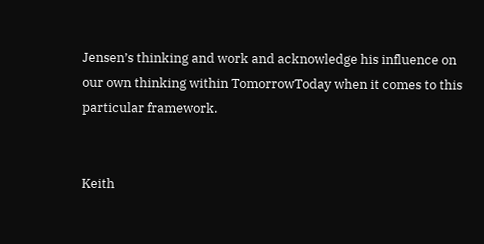Jensen’s thinking and work and acknowledge his influence on our own thinking within TomorrowToday when it comes to this particular framework.


Keith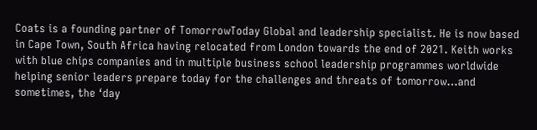Coats is a founding partner of TomorrowToday Global and leadership specialist. He is now based in Cape Town, South Africa having relocated from London towards the end of 2021. Keith works with blue chips companies and in multiple business school leadership programmes worldwide helping senior leaders prepare today for the challenges and threats of tomorrow…and sometimes, the ‘day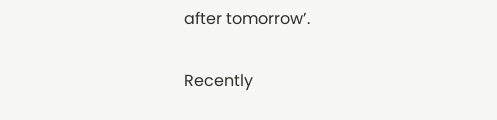after tomorrow’.

Recently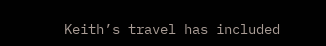Keith’s travel has included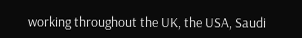working throughout the UK, the USA, Saudi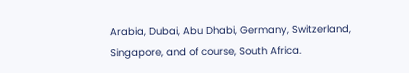Arabia, Dubai, Abu Dhabi, Germany, Switzerland, Singapore, and of course, South Africa.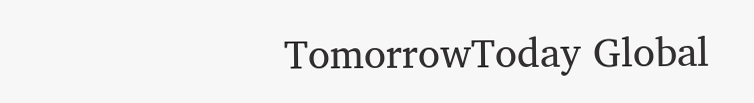TomorrowToday Global